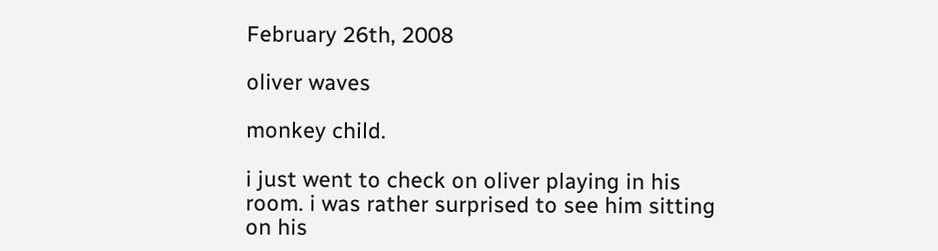February 26th, 2008

oliver waves

monkey child.

i just went to check on oliver playing in his room. i was rather surprised to see him sitting on his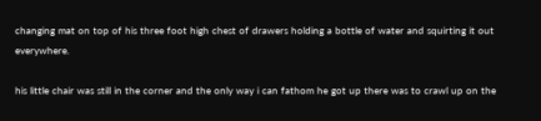changing mat on top of his three foot high chest of drawers holding a bottle of water and squirting it out everywhere.

his little chair was still in the corner and the only way i can fathom he got up there was to crawl up on the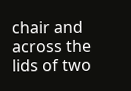chair and across the lids of two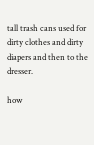tall trash cans used for dirty clothes and dirty diapers and then to the dresser.

how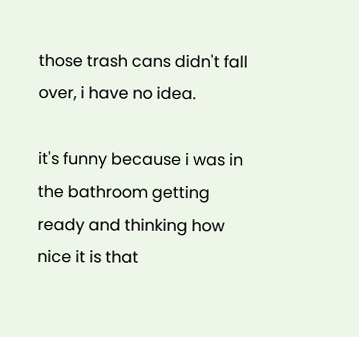those trash cans didn't fall over, i have no idea.

it's funny because i was in the bathroom getting ready and thinking how nice it is that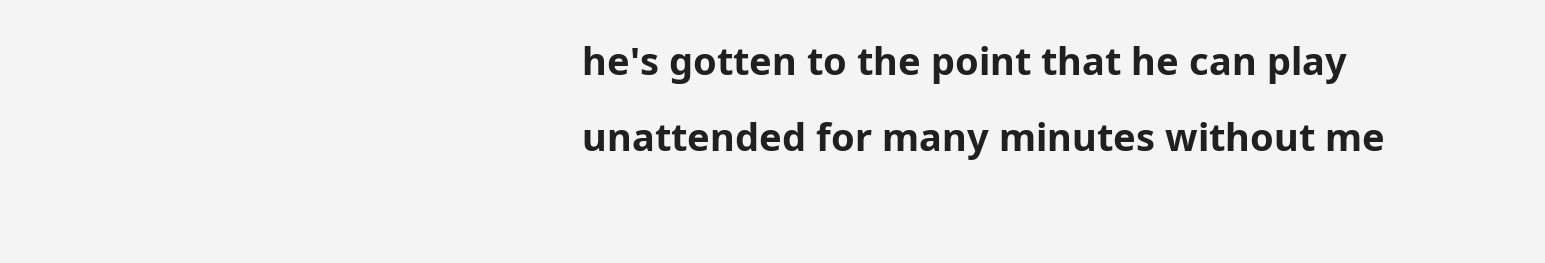he's gotten to the point that he can play unattended for many minutes without me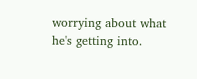worrying about what he's getting into.